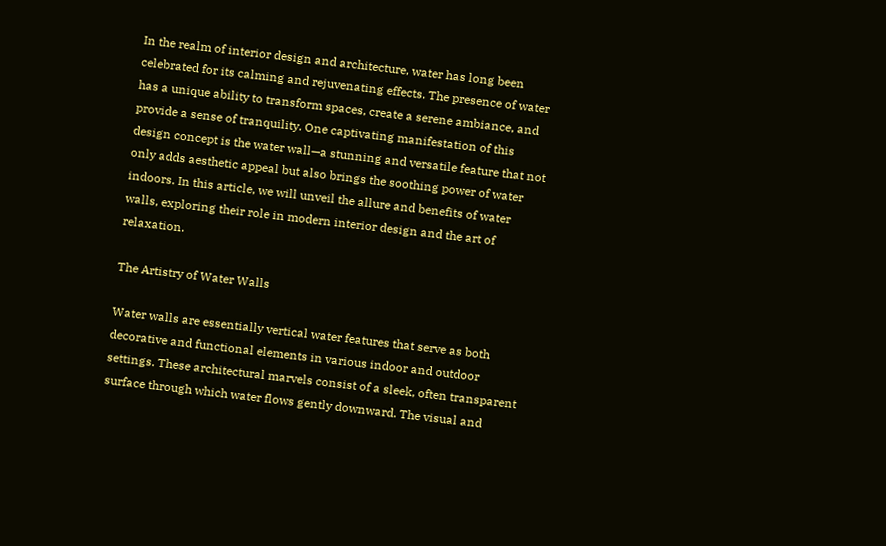In the realm of interior design and architecture, water has long been celebrated for its calming and rejuvenating effects. The presence of water has a unique ability to transform spaces, create a serene ambiance, and provide a sense of tranquility. One captivating manifestation of this design concept is the water wall—a stunning and versatile feature that not only adds aesthetic appeal but also brings the soothing power of water indoors. In this article, we will unveil the allure and benefits of water walls, exploring their role in modern interior design and the art of relaxation.

The Artistry of Water Walls

Water walls are essentially vertical water features that serve as both decorative and functional elements in various indoor and outdoor settings. These architectural marvels consist of a sleek, often transparent surface through which water flows gently downward. The visual and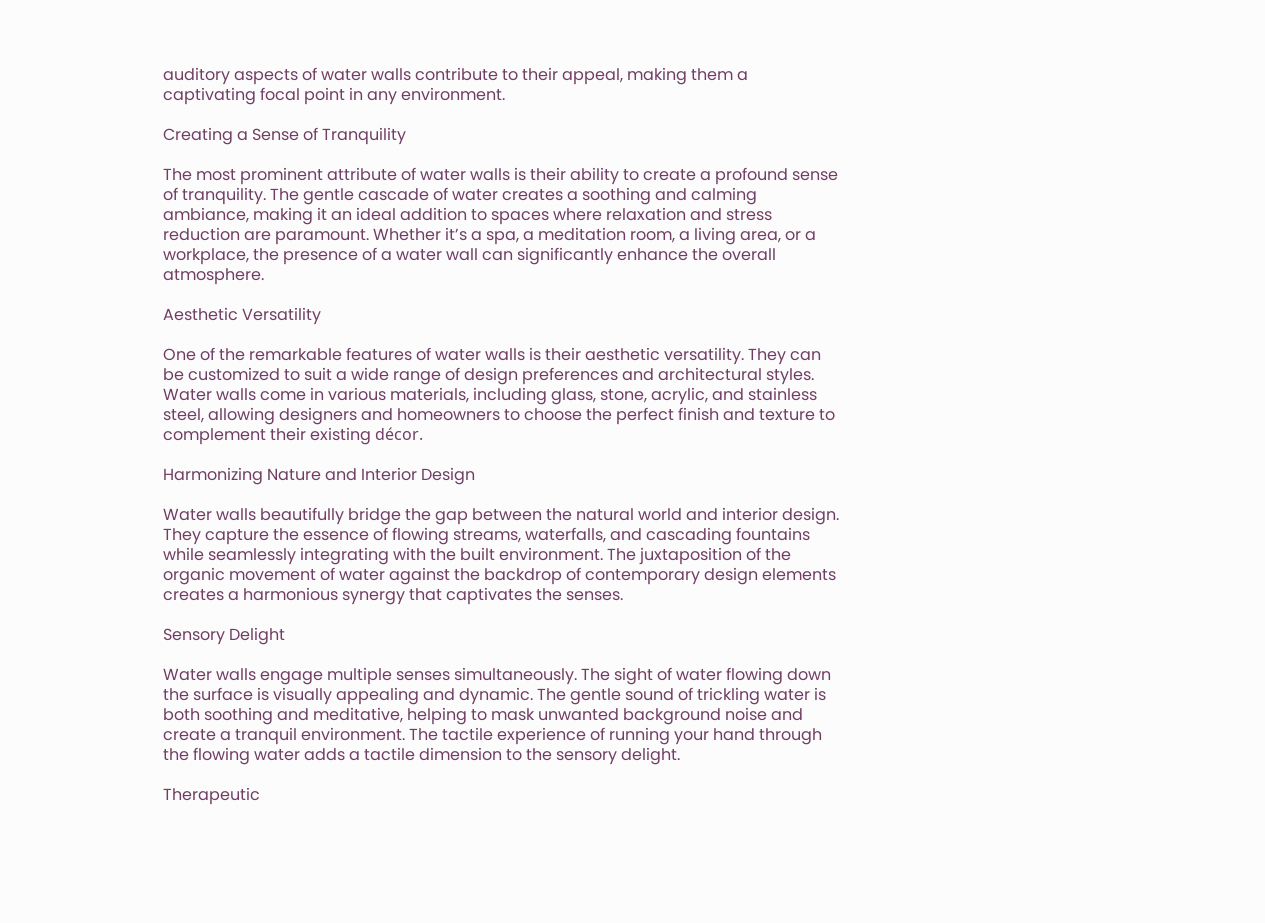auditory aspects of water walls contribute to their appeal, making them a captivating focal point in any environment.

Creating a Sense of Tranquility

The most prominent attribute of water walls is their ability to create a profound sense of tranquility. The gentle cascade of water creates a soothing and calming ambiance, making it an ideal addition to spaces where relaxation and stress reduction are paramount. Whether it’s a spa, a meditation room, a living area, or a workplace, the presence of a water wall can significantly enhance the overall atmosphere.

Aesthetic Versatility

One of the remarkable features of water walls is their aesthetic versatility. They can be customized to suit a wide range of design preferences and architectural styles. Water walls come in various materials, including glass, stone, acrylic, and stainless steel, allowing designers and homeowners to choose the perfect finish and texture to complement their existing décor.

Harmonizing Nature and Interior Design

Water walls beautifully bridge the gap between the natural world and interior design. They capture the essence of flowing streams, waterfalls, and cascading fountains while seamlessly integrating with the built environment. The juxtaposition of the organic movement of water against the backdrop of contemporary design elements creates a harmonious synergy that captivates the senses.

Sensory Delight

Water walls engage multiple senses simultaneously. The sight of water flowing down the surface is visually appealing and dynamic. The gentle sound of trickling water is both soothing and meditative, helping to mask unwanted background noise and create a tranquil environment. The tactile experience of running your hand through the flowing water adds a tactile dimension to the sensory delight.

Therapeutic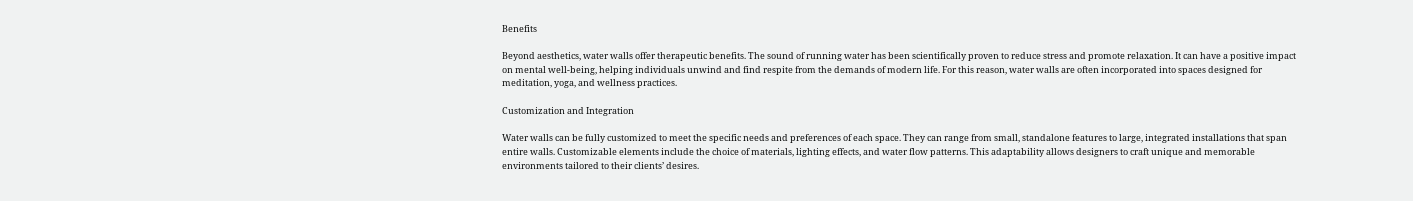Benefits

Beyond aesthetics, water walls offer therapeutic benefits. The sound of running water has been scientifically proven to reduce stress and promote relaxation. It can have a positive impact on mental well-being, helping individuals unwind and find respite from the demands of modern life. For this reason, water walls are often incorporated into spaces designed for meditation, yoga, and wellness practices.

Customization and Integration

Water walls can be fully customized to meet the specific needs and preferences of each space. They can range from small, standalone features to large, integrated installations that span entire walls. Customizable elements include the choice of materials, lighting effects, and water flow patterns. This adaptability allows designers to craft unique and memorable environments tailored to their clients’ desires.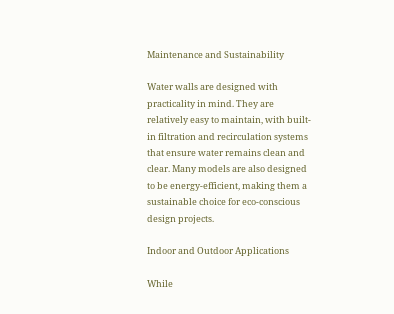Maintenance and Sustainability

Water walls are designed with practicality in mind. They are relatively easy to maintain, with built-in filtration and recirculation systems that ensure water remains clean and clear. Many models are also designed to be energy-efficient, making them a sustainable choice for eco-conscious design projects.

Indoor and Outdoor Applications

While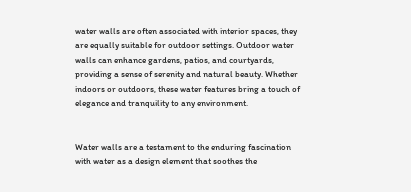water walls are often associated with interior spaces, they are equally suitable for outdoor settings. Outdoor water walls can enhance gardens, patios, and courtyards, providing a sense of serenity and natural beauty. Whether indoors or outdoors, these water features bring a touch of elegance and tranquility to any environment.


Water walls are a testament to the enduring fascination with water as a design element that soothes the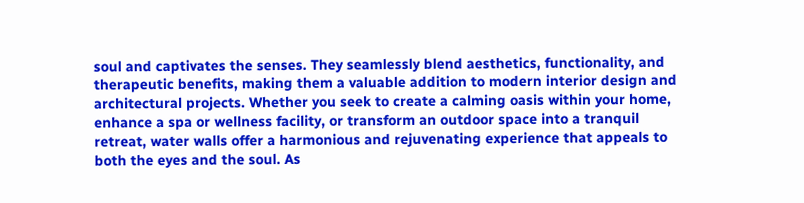soul and captivates the senses. They seamlessly blend aesthetics, functionality, and therapeutic benefits, making them a valuable addition to modern interior design and architectural projects. Whether you seek to create a calming oasis within your home, enhance a spa or wellness facility, or transform an outdoor space into a tranquil retreat, water walls offer a harmonious and rejuvenating experience that appeals to both the eyes and the soul. As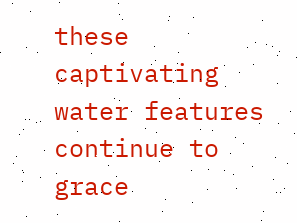these captivating water features continue to grace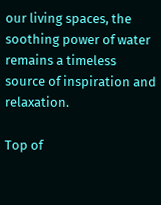our living spaces, the soothing power of water remains a timeless source of inspiration and relaxation.

Top of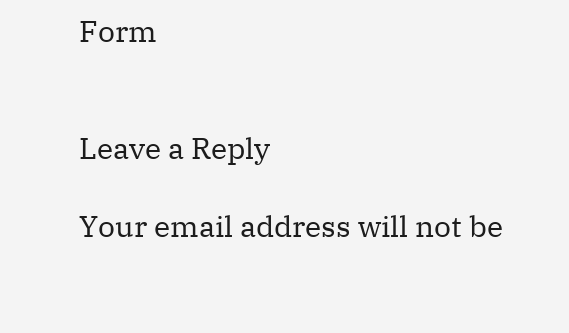Form


Leave a Reply

Your email address will not be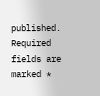published. Required fields are marked *